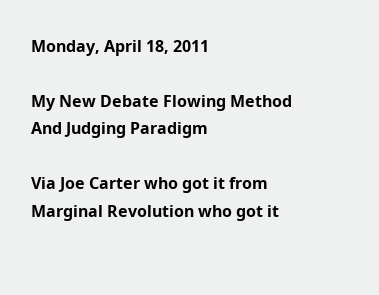Monday, April 18, 2011

My New Debate Flowing Method And Judging Paradigm

Via Joe Carter who got it from Marginal Revolution who got it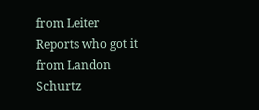from Leiter Reports who got it from Landon Schurtz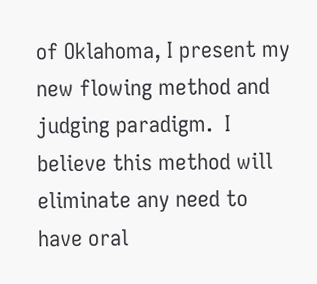of Oklahoma, I present my new flowing method and judging paradigm.  I believe this method will eliminate any need to have oral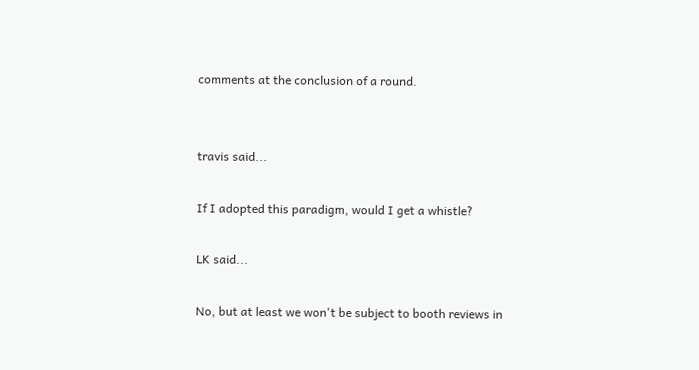comments at the conclusion of a round.


travis said...

If I adopted this paradigm, would I get a whistle?

LK said...

No, but at least we won't be subject to booth reviews in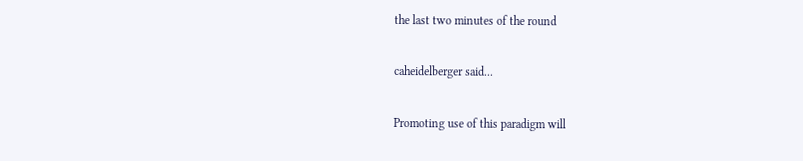the last two minutes of the round

caheidelberger said...

Promoting use of this paradigm will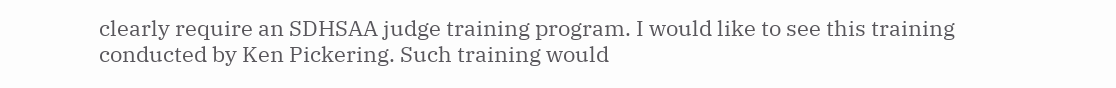clearly require an SDHSAA judge training program. I would like to see this training conducted by Ken Pickering. Such training would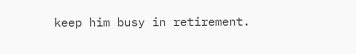keep him busy in retirement.